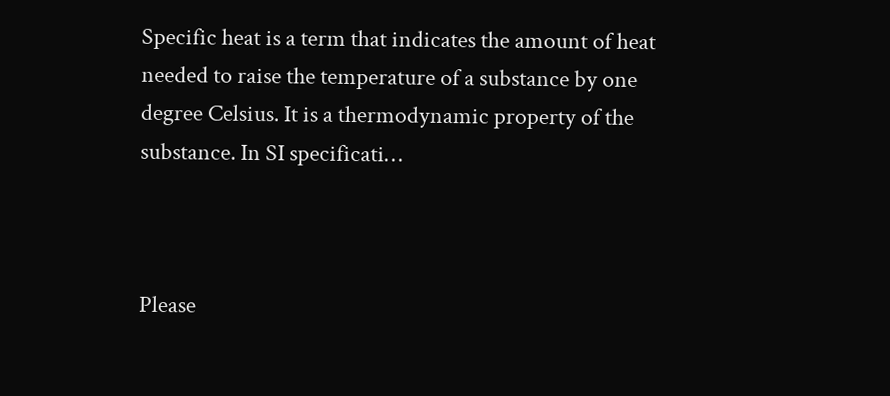Specific heat is a term that indicates the amount of heat needed to raise the temperature of a substance by one degree Celsius. It is a thermodynamic property of the substance. In SI specificati…



Please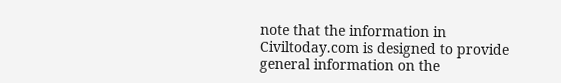note that the information in Civiltoday.com is designed to provide general information on the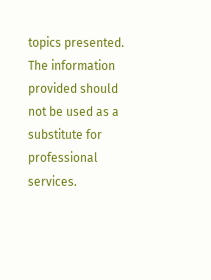topics presented. The information provided should not be used as a substitute for professional services.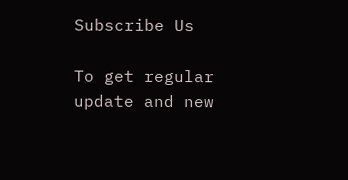Subscribe Us

To get regular update and new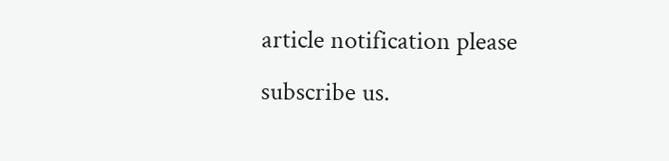article notification please subscribe us.